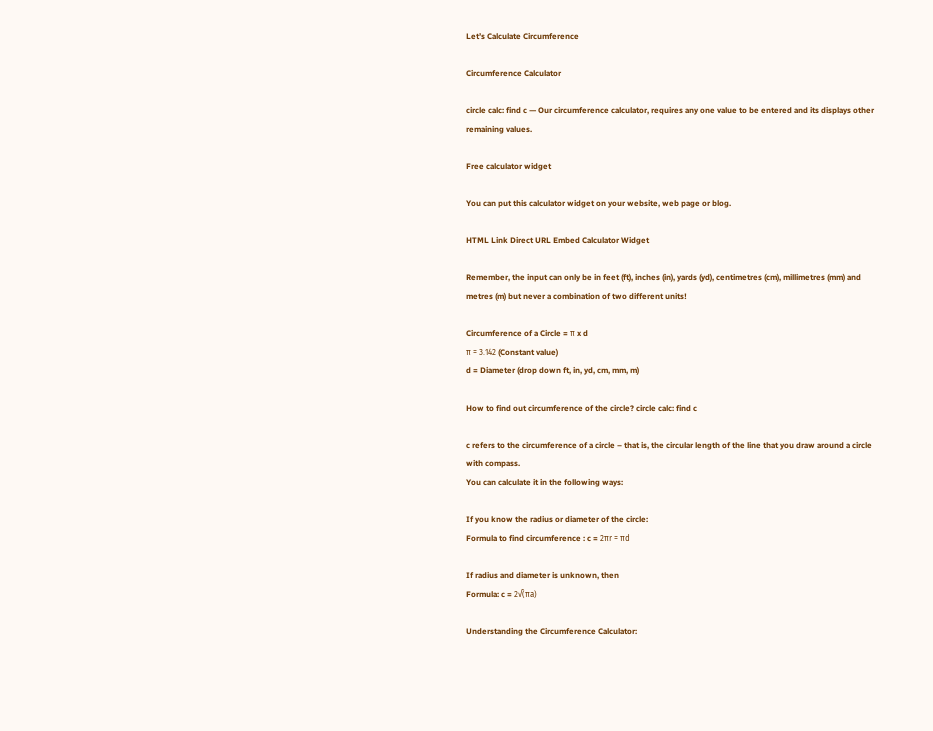Let’s Calculate Circumference

Circumference Calculator

circle calc: find c — Our circumference calculator, requires any one value to be entered and its displays other remaining values.

Free calculator widget

You can put this calculator widget on your website, web page or blog.

HTML Link Direct URL Embed Calculator Widget

Remember, the input can only be in feet (ft), inches (in), yards (yd), centimetres (cm), millimetres (mm) and metres (m) but never a combination of two different units!

Circumference of a Circle = π x d
π = 3.142 (Constant value)
d = Diameter (drop down ft, in, yd, cm, mm, m)

How to find out circumference of the circle? circle calc: find c

c refers to the circumference of a circle – that is, the circular length of the line that you draw around a circle with compass.
You can calculate it in the following ways:

If you know the radius or diameter of the circle:
Formula to find circumference : c = 2πr = πd

If radius and diameter is unknown, then
Formula: c = 2√(πa)

Understanding the Circumference Calculator: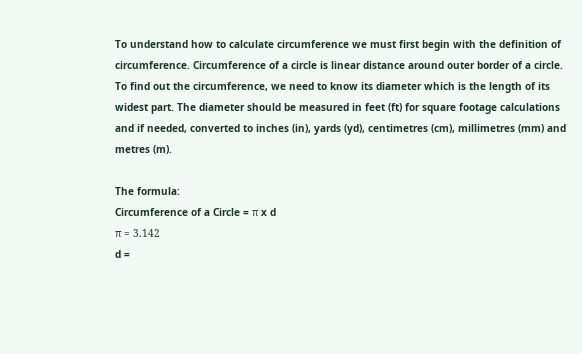To understand how to calculate circumference we must first begin with the definition of circumference. Circumference of a circle is linear distance around outer border of a circle. To find out the circumference, we need to know its diameter which is the length of its widest part. The diameter should be measured in feet (ft) for square footage calculations and if needed, converted to inches (in), yards (yd), centimetres (cm), millimetres (mm) and metres (m).

The formula:
Circumference of a Circle = π x d
π = 3.142
d =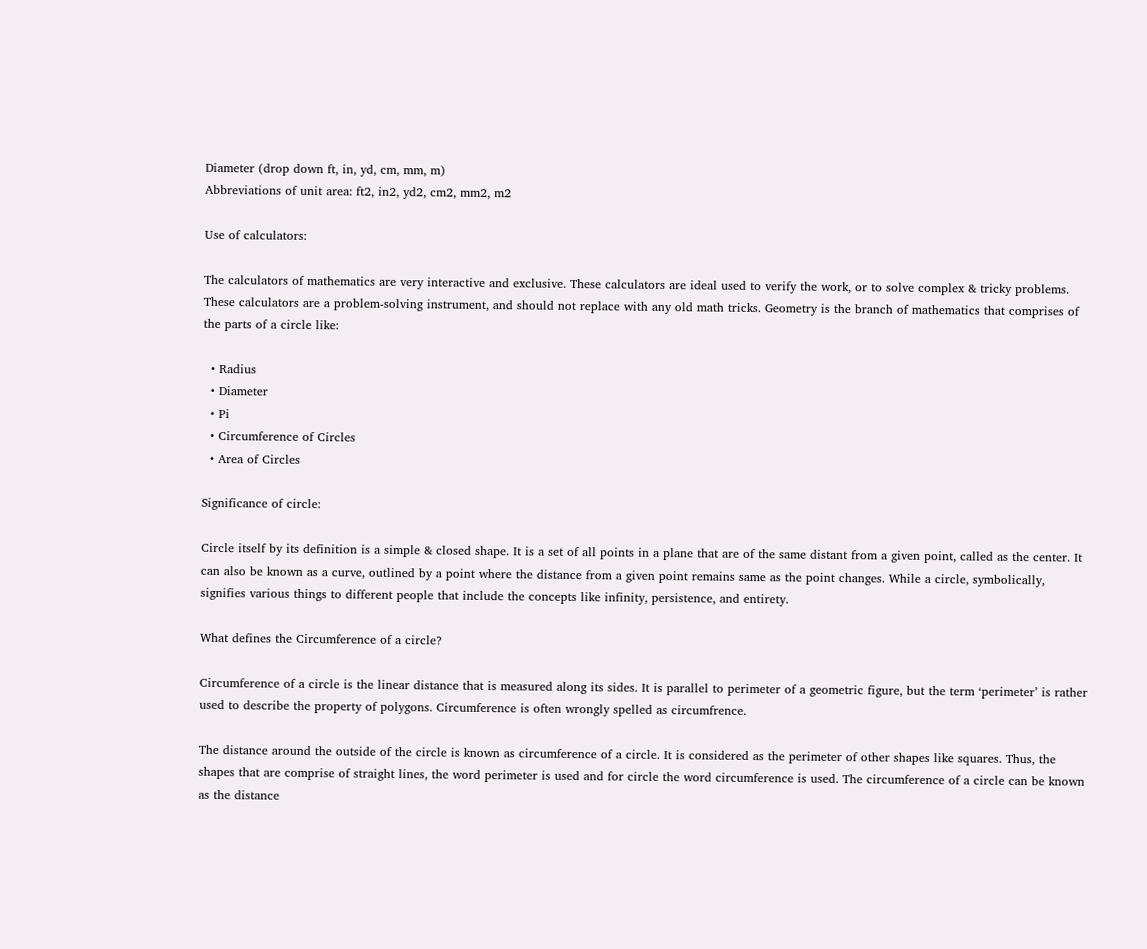Diameter (drop down ft, in, yd, cm, mm, m)
Abbreviations of unit area: ft2, in2, yd2, cm2, mm2, m2

Use of calculators:

The calculators of mathematics are very interactive and exclusive. These calculators are ideal used to verify the work, or to solve complex & tricky problems. These calculators are a problem-solving instrument, and should not replace with any old math tricks. Geometry is the branch of mathematics that comprises of the parts of a circle like:

  • Radius
  • Diameter
  • Pi
  • Circumference of Circles
  • Area of Circles

Significance of circle:

Circle itself by its definition is a simple & closed shape. It is a set of all points in a plane that are of the same distant from a given point, called as the center. It can also be known as a curve, outlined by a point where the distance from a given point remains same as the point changes. While a circle, symbolically, signifies various things to different people that include the concepts like infinity, persistence, and entirety.

What defines the Circumference of a circle?

Circumference of a circle is the linear distance that is measured along its sides. It is parallel to perimeter of a geometric figure, but the term ‘perimeter’ is rather used to describe the property of polygons. Circumference is often wrongly spelled as circumfrence.

The distance around the outside of the circle is known as circumference of a circle. It is considered as the perimeter of other shapes like squares. Thus, the shapes that are comprise of straight lines, the word perimeter is used and for circle the word circumference is used. The circumference of a circle can be known as the distance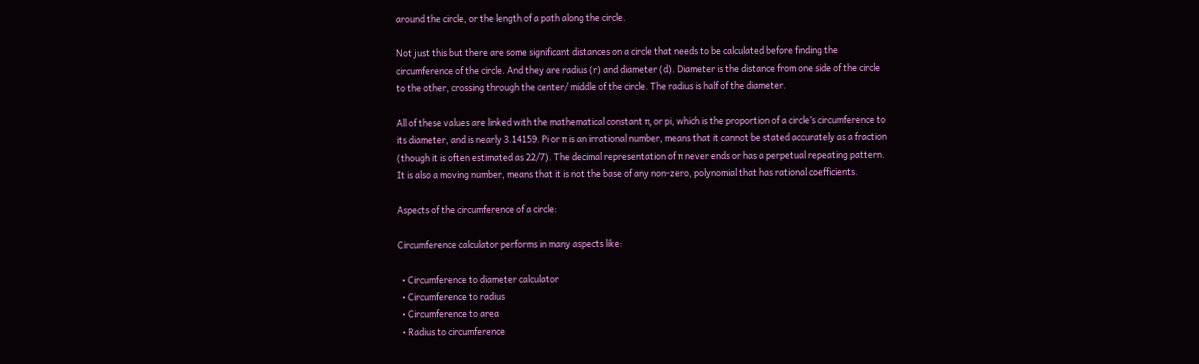around the circle, or the length of a path along the circle.

Not just this but there are some significant distances on a circle that needs to be calculated before finding the circumference of the circle. And they are radius (r) and diameter (d). Diameter is the distance from one side of the circle to the other, crossing through the center/ middle of the circle. The radius is half of the diameter.

All of these values are linked with the mathematical constant π, or pi, which is the proportion of a circle’s circumference to its diameter, and is nearly 3.14159. Pi or π is an irrational number, means that it cannot be stated accurately as a fraction (though it is often estimated as 22/7). The decimal representation of π never ends or has a perpetual repeating pattern. It is also a moving number, means that it is not the base of any non-zero, polynomial that has rational coefficients.

Aspects of the circumference of a circle:

Circumference calculator performs in many aspects like:

  • Circumference to diameter calculator
  • Circumference to radius
  • Circumference to area
  • Radius to circumference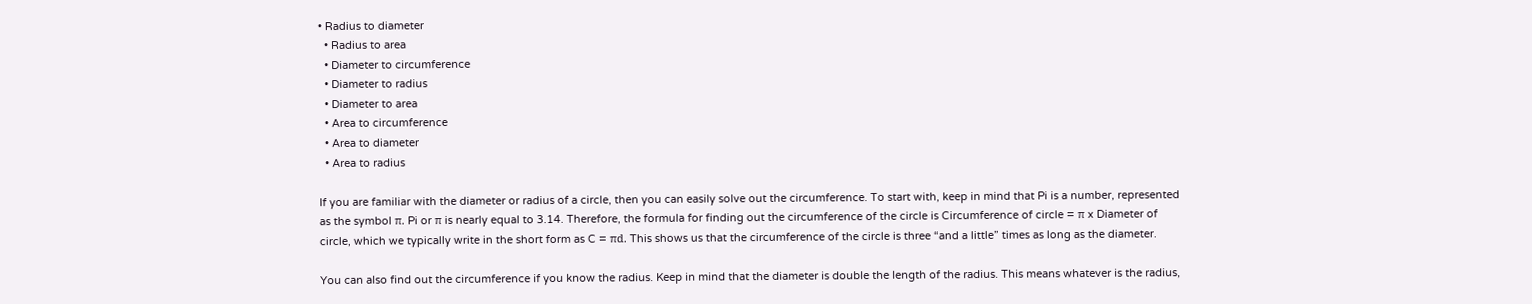• Radius to diameter
  • Radius to area
  • Diameter to circumference
  • Diameter to radius
  • Diameter to area
  • Area to circumference
  • Area to diameter
  • Area to radius

If you are familiar with the diameter or radius of a circle, then you can easily solve out the circumference. To start with, keep in mind that Pi is a number, represented as the symbol π. Pi or π is nearly equal to 3.14. Therefore, the formula for finding out the circumference of the circle is Circumference of circle = π x Diameter of circle, which we typically write in the short form as C = πd. This shows us that the circumference of the circle is three “and a little” times as long as the diameter.

You can also find out the circumference if you know the radius. Keep in mind that the diameter is double the length of the radius. This means whatever is the radius,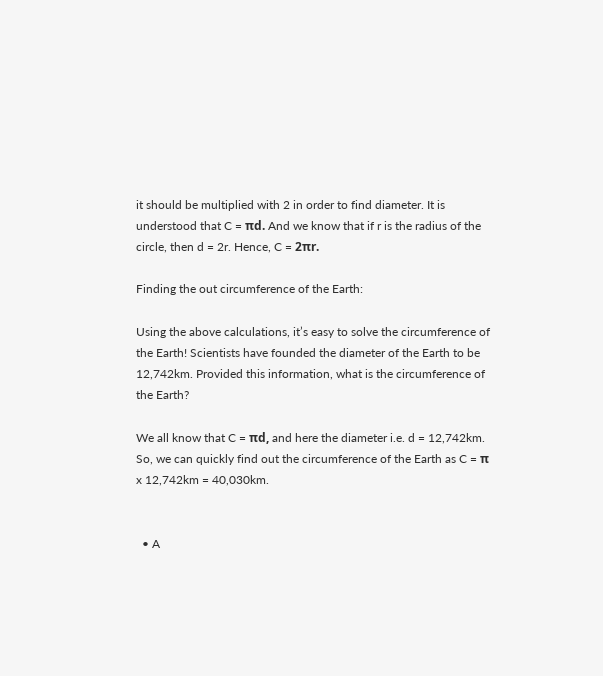it should be multiplied with 2 in order to find diameter. It is understood that C = πd. And we know that if r is the radius of the circle, then d = 2r. Hence, C = 2πr.

Finding the out circumference of the Earth:

Using the above calculations, it’s easy to solve the circumference of the Earth! Scientists have founded the diameter of the Earth to be 12,742km. Provided this information, what is the circumference of the Earth?

We all know that C = πd, and here the diameter i.e. d = 12,742km. So, we can quickly find out the circumference of the Earth as C = π x 12,742km = 40,030km.


  • A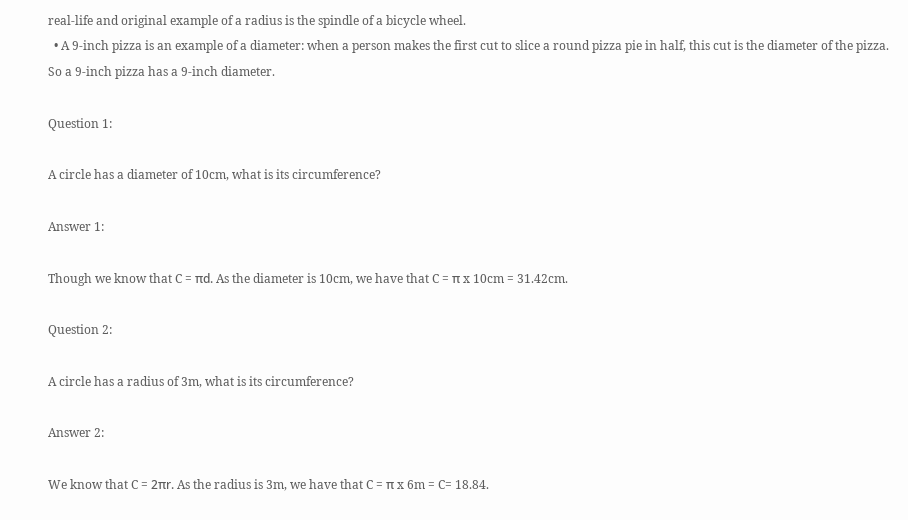real-life and original example of a radius is the spindle of a bicycle wheel.
  • A 9-inch pizza is an example of a diameter: when a person makes the first cut to slice a round pizza pie in half, this cut is the diameter of the pizza. So a 9-inch pizza has a 9-inch diameter.

Question 1:

A circle has a diameter of 10cm, what is its circumference?

Answer 1:

Though we know that C = πd. As the diameter is 10cm, we have that C = π x 10cm = 31.42cm.

Question 2:

A circle has a radius of 3m, what is its circumference?

Answer 2:

We know that C = 2πr. As the radius is 3m, we have that C = π x 6m = C= 18.84.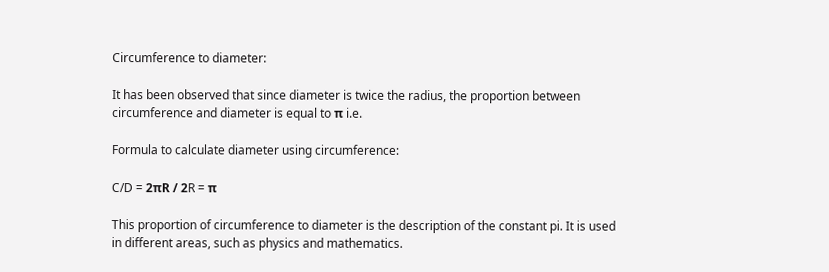Circumference to diameter:

It has been observed that since diameter is twice the radius, the proportion between circumference and diameter is equal to π i.e.

Formula to calculate diameter using circumference:

C/D = 2πR / 2R = π

This proportion of circumference to diameter is the description of the constant pi. It is used in different areas, such as physics and mathematics.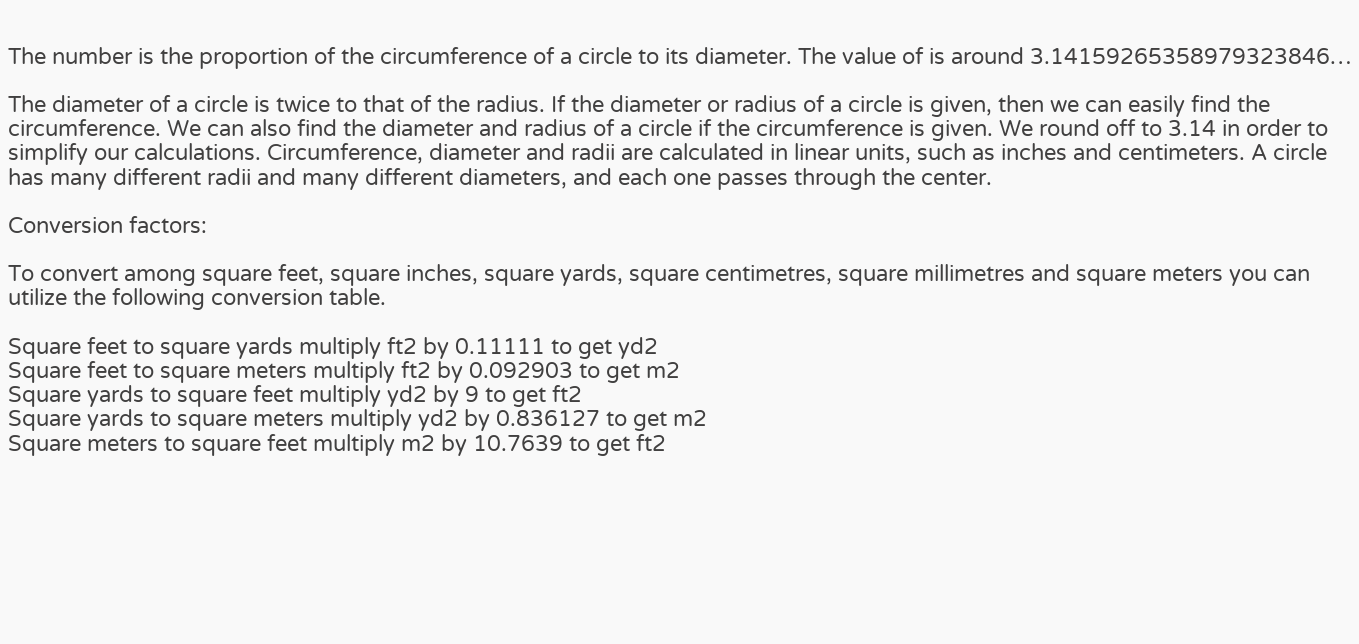The number is the proportion of the circumference of a circle to its diameter. The value of is around 3.14159265358979323846…

The diameter of a circle is twice to that of the radius. If the diameter or radius of a circle is given, then we can easily find the circumference. We can also find the diameter and radius of a circle if the circumference is given. We round off to 3.14 in order to simplify our calculations. Circumference, diameter and radii are calculated in linear units, such as inches and centimeters. A circle has many different radii and many different diameters, and each one passes through the center.

Conversion factors:

To convert among square feet, square inches, square yards, square centimetres, square millimetres and square meters you can utilize the following conversion table.

Square feet to square yards multiply ft2 by 0.11111 to get yd2
Square feet to square meters multiply ft2 by 0.092903 to get m2
Square yards to square feet multiply yd2 by 9 to get ft2
Square yards to square meters multiply yd2 by 0.836127 to get m2
Square meters to square feet multiply m2 by 10.7639 to get ft2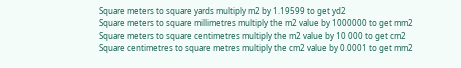Square meters to square yards multiply m2 by 1.19599 to get yd2
Square meters to square millimetres multiply the m2 value by 1000000 to get mm2
Square meters to square centimetres multiply the m2 value by 10 000 to get cm2
Square centimetres to square metres multiply the cm2 value by 0.0001 to get mm2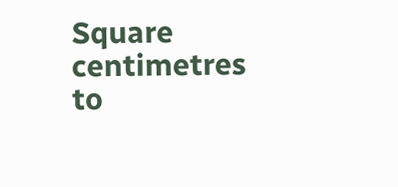Square centimetres to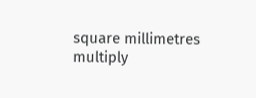square millimetres multiply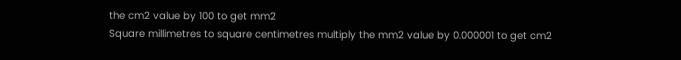the cm2 value by 100 to get mm2
Square millimetres to square centimetres multiply the mm2 value by 0.000001 to get cm2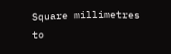Square millimetres to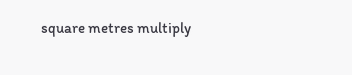square metres multiply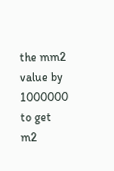the mm2 value by 1000000 to get m2